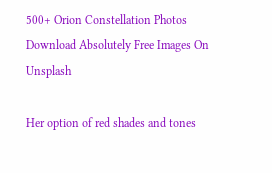500+ Orion Constellation Photos Download Absolutely Free Images On Unsplash

Her option of red shades and tones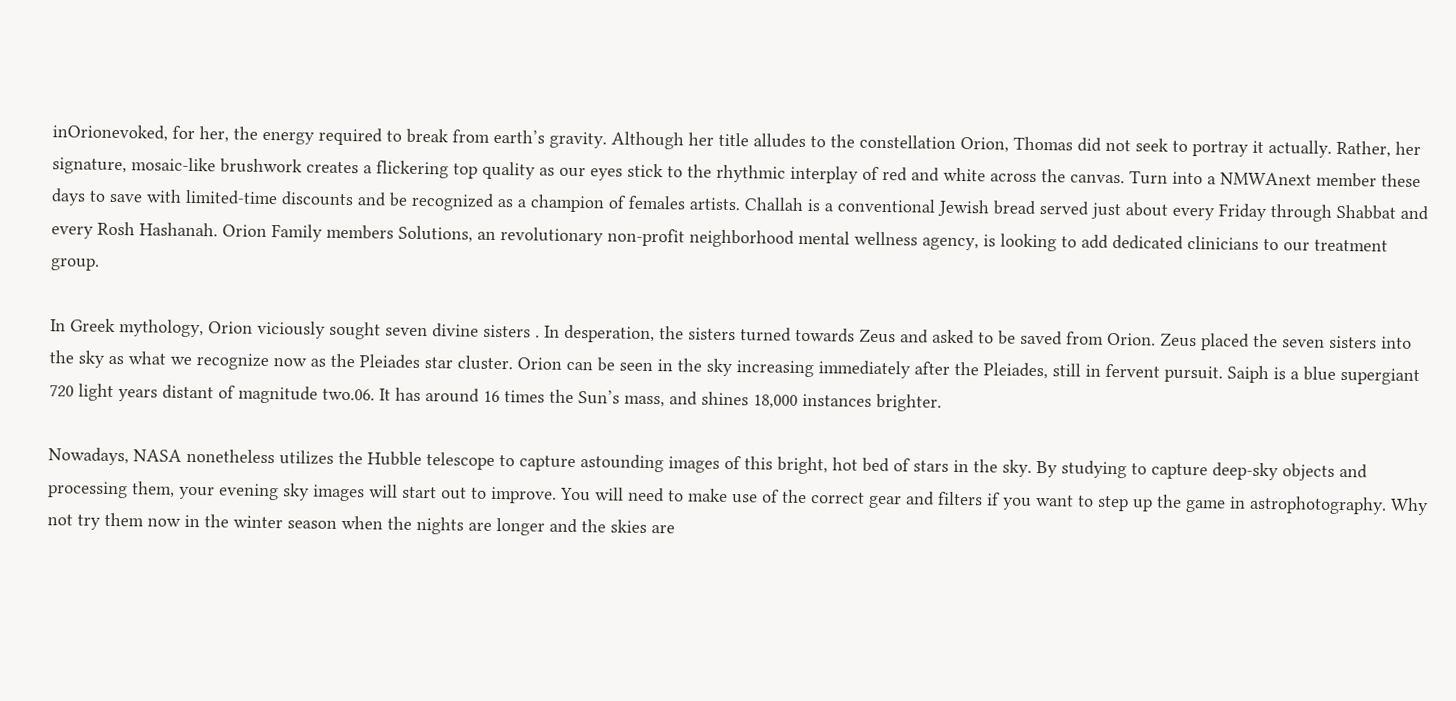inOrionevoked, for her, the energy required to break from earth’s gravity. Although her title alludes to the constellation Orion, Thomas did not seek to portray it actually. Rather, her signature, mosaic-like brushwork creates a flickering top quality as our eyes stick to the rhythmic interplay of red and white across the canvas. Turn into a NMWAnext member these days to save with limited-time discounts and be recognized as a champion of females artists. Challah is a conventional Jewish bread served just about every Friday through Shabbat and every Rosh Hashanah. Orion Family members Solutions, an revolutionary non-profit neighborhood mental wellness agency, is looking to add dedicated clinicians to our treatment group.

In Greek mythology, Orion viciously sought seven divine sisters . In desperation, the sisters turned towards Zeus and asked to be saved from Orion. Zeus placed the seven sisters into the sky as what we recognize now as the Pleiades star cluster. Orion can be seen in the sky increasing immediately after the Pleiades, still in fervent pursuit. Saiph is a blue supergiant 720 light years distant of magnitude two.06. It has around 16 times the Sun’s mass, and shines 18,000 instances brighter.

Nowadays, NASA nonetheless utilizes the Hubble telescope to capture astounding images of this bright, hot bed of stars in the sky. By studying to capture deep-sky objects and processing them, your evening sky images will start out to improve. You will need to make use of the correct gear and filters if you want to step up the game in astrophotography. Why not try them now in the winter season when the nights are longer and the skies are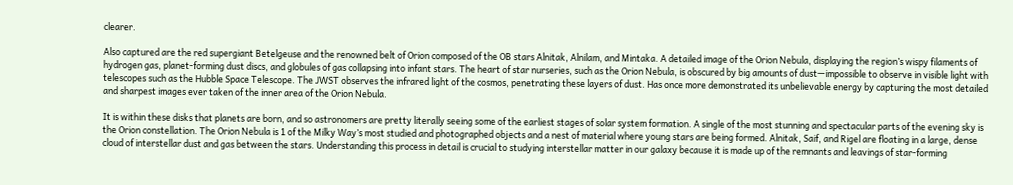clearer.

Also captured are the red supergiant Betelgeuse and the renowned belt of Orion composed of the OB stars Alnitak, Alnilam, and Mintaka. A detailed image of the Orion Nebula, displaying the region’s wispy filaments of hydrogen gas, planet-forming dust discs, and globules of gas collapsing into infant stars. The heart of star nurseries, such as the Orion Nebula, is obscured by big amounts of dust—impossible to observe in visible light with telescopes such as the Hubble Space Telescope. The JWST observes the infrared light of the cosmos, penetrating these layers of dust. Has once more demonstrated its unbelievable energy by capturing the most detailed and sharpest images ever taken of the inner area of the Orion Nebula.

It is within these disks that planets are born, and so astronomers are pretty literally seeing some of the earliest stages of solar system formation. A single of the most stunning and spectacular parts of the evening sky is the Orion constellation. The Orion Nebula is 1 of the Milky Way’s most studied and photographed objects and a nest of material where young stars are being formed. Alnitak, Saif, and Rigel are floating in a large, dense cloud of interstellar dust and gas between the stars. Understanding this process in detail is crucial to studying interstellar matter in our galaxy because it is made up of the remnants and leavings of star-forming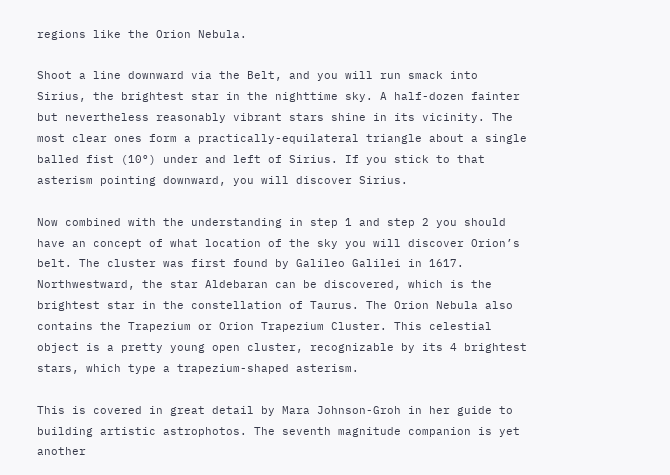regions like the Orion Nebula.

Shoot a line downward via the Belt, and you will run smack into Sirius, the brightest star in the nighttime sky. A half-dozen fainter but nevertheless reasonably vibrant stars shine in its vicinity. The most clear ones form a practically-equilateral triangle about a single balled fist (10°) under and left of Sirius. If you stick to that asterism pointing downward, you will discover Sirius.

Now combined with the understanding in step 1 and step 2 you should have an concept of what location of the sky you will discover Orion’s belt. The cluster was first found by Galileo Galilei in 1617. Northwestward, the star Aldebaran can be discovered, which is the brightest star in the constellation of Taurus. The Orion Nebula also contains the Trapezium or Orion Trapezium Cluster. This celestial object is a pretty young open cluster, recognizable by its 4 brightest stars, which type a trapezium-shaped asterism.

This is covered in great detail by Mara Johnson-Groh in her guide to building artistic astrophotos. The seventh magnitude companion is yet another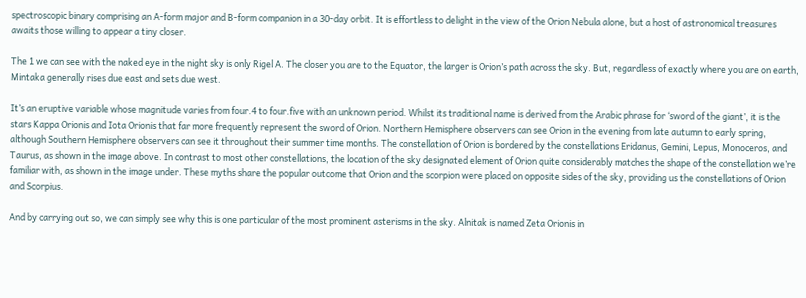spectroscopic binary comprising an A-form major and B-form companion in a 30-day orbit. It is effortless to delight in the view of the Orion Nebula alone, but a host of astronomical treasures awaits those willing to appear a tiny closer.

The 1 we can see with the naked eye in the night sky is only Rigel A. The closer you are to the Equator, the larger is Orion’s path across the sky. But, regardless of exactly where you are on earth, Mintaka generally rises due east and sets due west.

It’s an eruptive variable whose magnitude varies from four.4 to four.five with an unknown period. Whilst its traditional name is derived from the Arabic phrase for ‘sword of the giant’, it is the stars Kappa Orionis and Iota Orionis that far more frequently represent the sword of Orion. Northern Hemisphere observers can see Orion in the evening from late autumn to early spring, although Southern Hemisphere observers can see it throughout their summer time months. The constellation of Orion is bordered by the constellations Eridanus, Gemini, Lepus, Monoceros, and Taurus, as shown in the image above. In contrast to most other constellations, the location of the sky designated element of Orion quite considerably matches the shape of the constellation we’re familiar with, as shown in the image under. These myths share the popular outcome that Orion and the scorpion were placed on opposite sides of the sky, providing us the constellations of Orion and Scorpius.

And by carrying out so, we can simply see why this is one particular of the most prominent asterisms in the sky. Alnitak is named Zeta Orionis in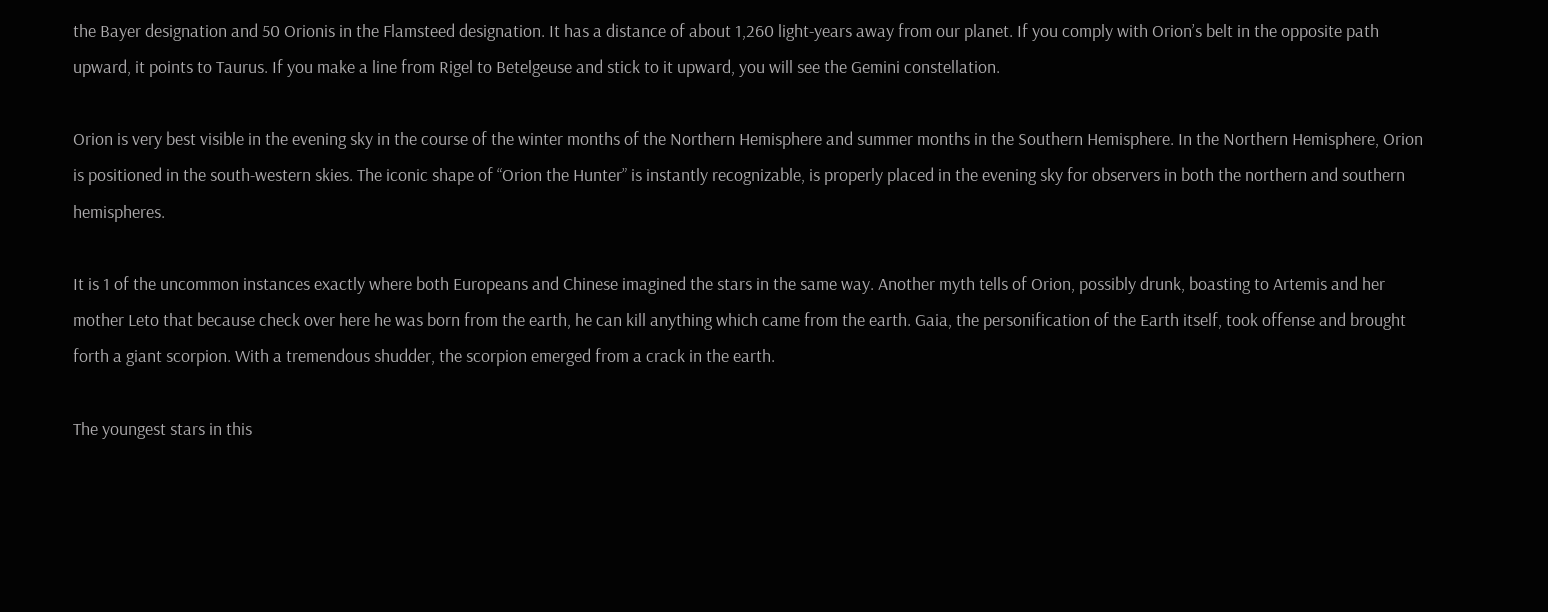the Bayer designation and 50 Orionis in the Flamsteed designation. It has a distance of about 1,260 light-years away from our planet. If you comply with Orion’s belt in the opposite path upward, it points to Taurus. If you make a line from Rigel to Betelgeuse and stick to it upward, you will see the Gemini constellation.

Orion is very best visible in the evening sky in the course of the winter months of the Northern Hemisphere and summer months in the Southern Hemisphere. In the Northern Hemisphere, Orion is positioned in the south-western skies. The iconic shape of “Orion the Hunter” is instantly recognizable, is properly placed in the evening sky for observers in both the northern and southern hemispheres.

It is 1 of the uncommon instances exactly where both Europeans and Chinese imagined the stars in the same way. Another myth tells of Orion, possibly drunk, boasting to Artemis and her mother Leto that because check over here he was born from the earth, he can kill anything which came from the earth. Gaia, the personification of the Earth itself, took offense and brought forth a giant scorpion. With a tremendous shudder, the scorpion emerged from a crack in the earth.

The youngest stars in this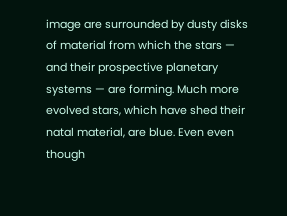image are surrounded by dusty disks of material from which the stars — and their prospective planetary systems — are forming. Much more evolved stars, which have shed their natal material, are blue. Even even though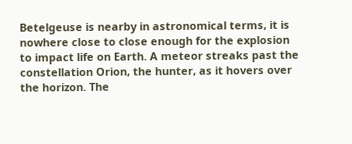Betelgeuse is nearby in astronomical terms, it is nowhere close to close enough for the explosion to impact life on Earth. A meteor streaks past the constellation Orion, the hunter, as it hovers over the horizon. The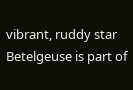vibrant, ruddy star Betelgeuse is part of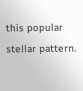this popular stellar pattern.